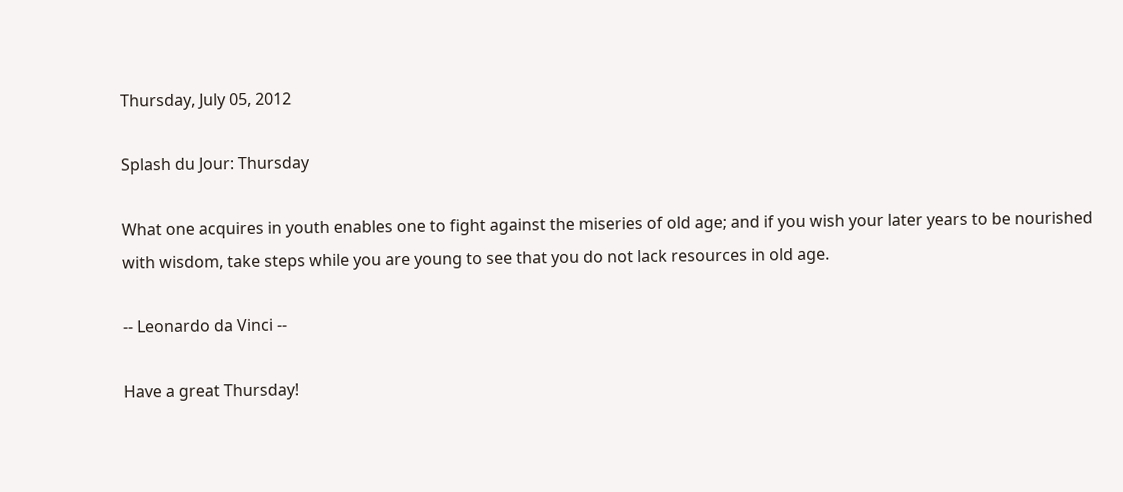Thursday, July 05, 2012

Splash du Jour: Thursday

What one acquires in youth enables one to fight against the miseries of old age; and if you wish your later years to be nourished with wisdom, take steps while you are young to see that you do not lack resources in old age.

-- Leonardo da Vinci --

Have a great Thursday!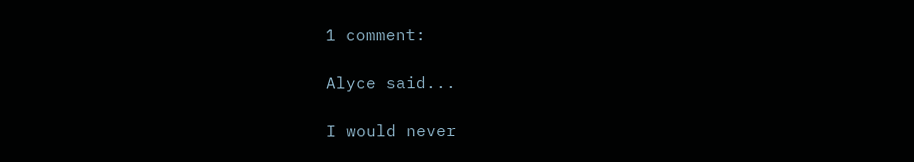1 comment:

Alyce said...

I would never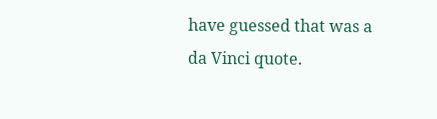have guessed that was a da Vinci quote.